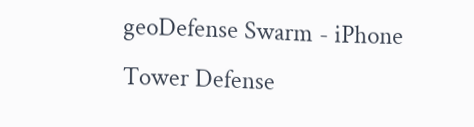geoDefense Swarm - iPhone Tower Defense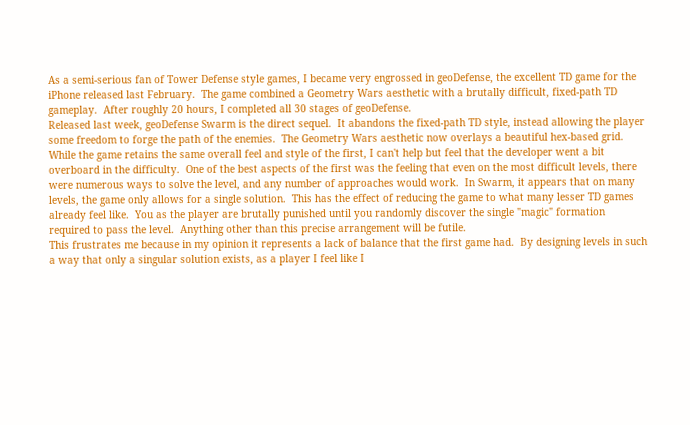As a semi-serious fan of Tower Defense style games, I became very engrossed in geoDefense, the excellent TD game for the iPhone released last February.  The game combined a Geometry Wars aesthetic with a brutally difficult, fixed-path TD gameplay.  After roughly 20 hours, I completed all 30 stages of geoDefense.
Released last week, geoDefense Swarm is the direct sequel.  It abandons the fixed-path TD style, instead allowing the player some freedom to forge the path of the enemies.  The Geometry Wars aesthetic now overlays a beautiful hex-based grid.
While the game retains the same overall feel and style of the first, I can't help but feel that the developer went a bit overboard in the difficulty.  One of the best aspects of the first was the feeling that even on the most difficult levels, there were numerous ways to solve the level, and any number of approaches would work.  In Swarm, it appears that on many levels, the game only allows for a single solution.  This has the effect of reducing the game to what many lesser TD games already feel like.  You as the player are brutally punished until you randomly discover the single "magic" formation required to pass the level.  Anything other than this precise arrangement will be futile.
This frustrates me because in my opinion it represents a lack of balance that the first game had.  By designing levels in such a way that only a singular solution exists, as a player I feel like I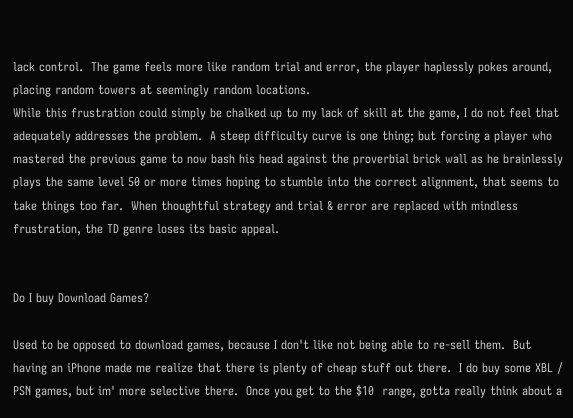lack control.  The game feels more like random trial and error, the player haplessly pokes around, placing random towers at seemingly random locations.
While this frustration could simply be chalked up to my lack of skill at the game, I do not feel that adequately addresses the problem.  A steep difficulty curve is one thing; but forcing a player who mastered the previous game to now bash his head against the proverbial brick wall as he brainlessly plays the same level 50 or more times hoping to stumble into the correct alignment, that seems to take things too far.  When thoughtful strategy and trial & error are replaced with mindless frustration, the TD genre loses its basic appeal.


Do I buy Download Games?

Used to be opposed to download games, because I don't like not being able to re-sell them.  But having an iPhone made me realize that there is plenty of cheap stuff out there.  I do buy some XBL / PSN games, but im' more selective there.  Once you get to the $10  range, gotta really think about a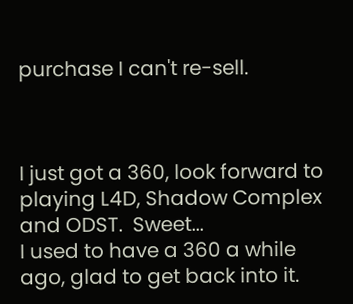purchase I can't re-sell.



I just got a 360, look forward to playing L4D, Shadow Complex and ODST.  Sweet...
I used to have a 360 a while ago, glad to get back into it.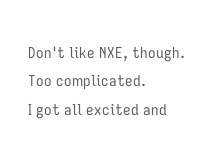Don't like NXE, though.  Too complicated.
I got all excited and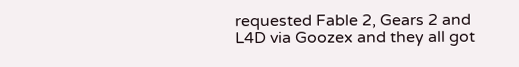requested Fable 2, Gears 2 and L4D via Goozex and they all got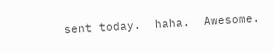sent today.  haha.  Awesome.